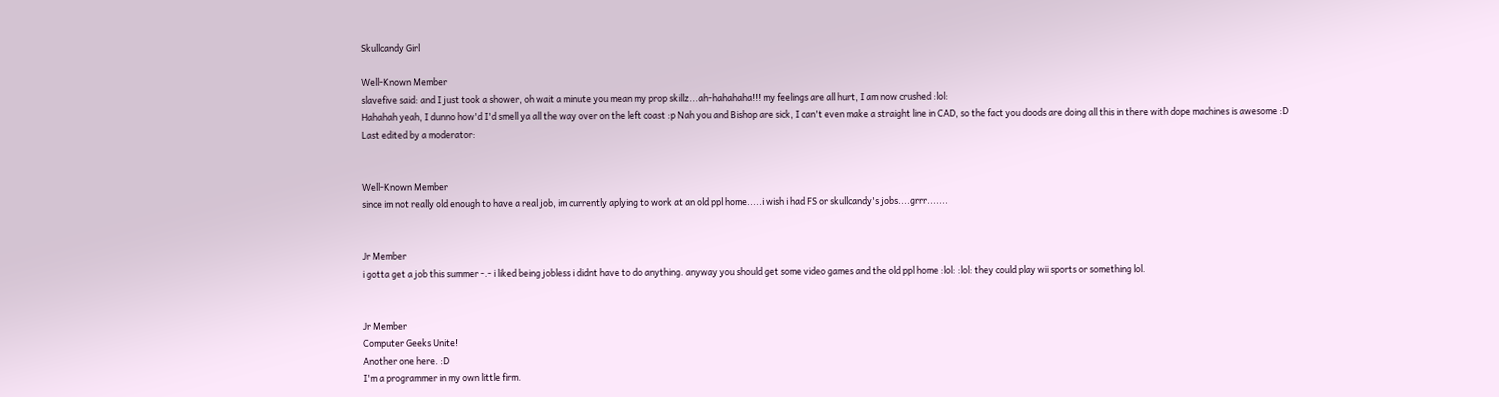Skullcandy Girl

Well-Known Member
slavefive said: and I just took a shower, oh wait a minute you mean my prop skillz...ah-hahahaha!!! my feelings are all hurt, I am now crushed :lol:
Hahahah yeah, I dunno how'd I'd smell ya all the way over on the left coast :p Nah you and Bishop are sick, I can't even make a straight line in CAD, so the fact you doods are doing all this in there with dope machines is awesome :D
Last edited by a moderator:


Well-Known Member
since im not really old enough to have a real job, im currently aplying to work at an old ppl home.....i wish i had FS or skullcandy's jobs....grrr.......


Jr Member
i gotta get a job this summer -.- i liked being jobless i didnt have to do anything. anyway you should get some video games and the old ppl home :lol: :lol: they could play wii sports or something lol.


Jr Member
Computer Geeks Unite!
Another one here. :D
I'm a programmer in my own little firm.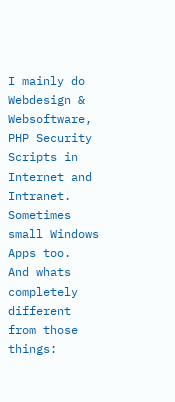I mainly do Webdesign & Websoftware, PHP Security Scripts in Internet and Intranet. Sometimes small Windows Apps too.
And whats completely different from those things: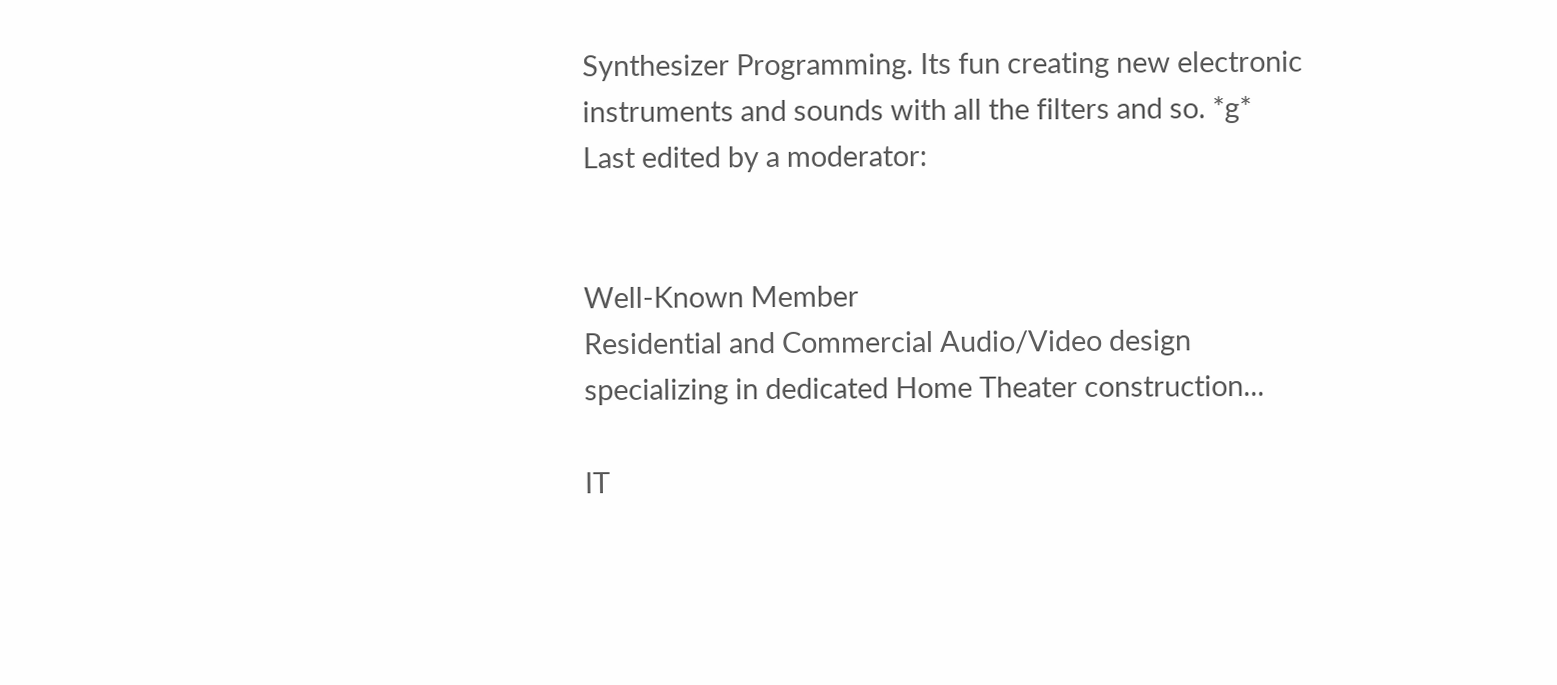Synthesizer Programming. Its fun creating new electronic instruments and sounds with all the filters and so. *g*
Last edited by a moderator:


Well-Known Member
Residential and Commercial Audio/Video design specializing in dedicated Home Theater construction...

IT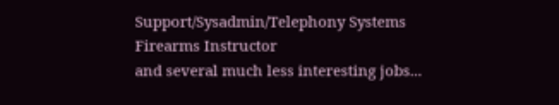Support/Sysadmin/Telephony Systems
Firearms Instructor
and several much less interesting jobs...